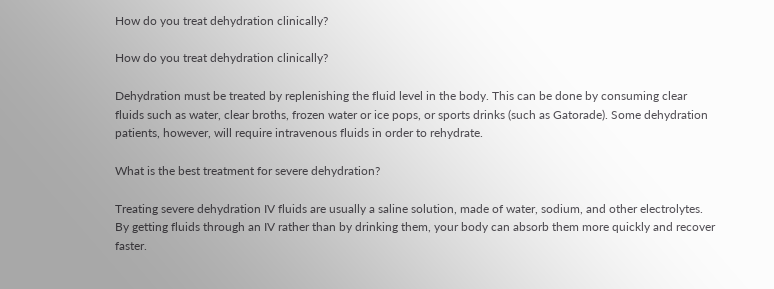How do you treat dehydration clinically?

How do you treat dehydration clinically?

Dehydration must be treated by replenishing the fluid level in the body. This can be done by consuming clear fluids such as water, clear broths, frozen water or ice pops, or sports drinks (such as Gatorade). Some dehydration patients, however, will require intravenous fluids in order to rehydrate.

What is the best treatment for severe dehydration?

Treating severe dehydration IV fluids are usually a saline solution, made of water, sodium, and other electrolytes. By getting fluids through an IV rather than by drinking them, your body can absorb them more quickly and recover faster.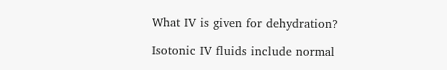What IV is given for dehydration?

Isotonic IV fluids include normal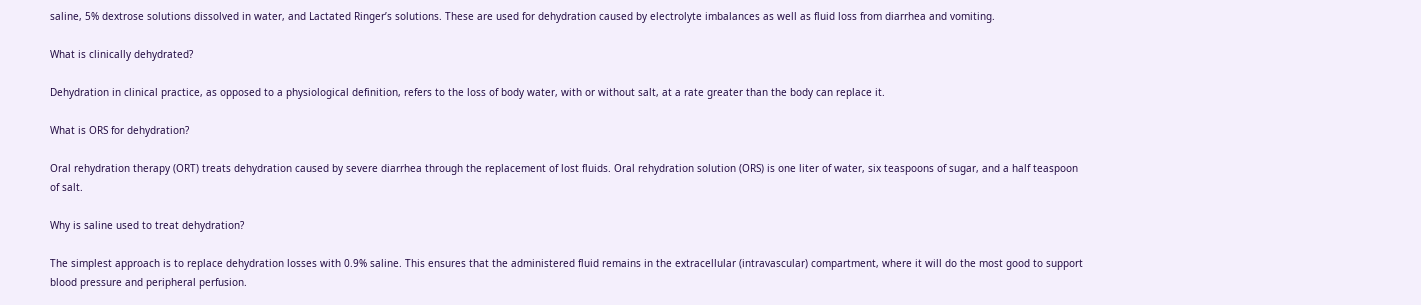saline, 5% dextrose solutions dissolved in water, and Lactated Ringer’s solutions. These are used for dehydration caused by electrolyte imbalances as well as fluid loss from diarrhea and vomiting.

What is clinically dehydrated?

Dehydration in clinical practice, as opposed to a physiological definition, refers to the loss of body water, with or without salt, at a rate greater than the body can replace it.

What is ORS for dehydration?

Oral rehydration therapy (ORT) treats dehydration caused by severe diarrhea through the replacement of lost fluids. Oral rehydration solution (ORS) is one liter of water, six teaspoons of sugar, and a half teaspoon of salt.

Why is saline used to treat dehydration?

The simplest approach is to replace dehydration losses with 0.9% saline. This ensures that the administered fluid remains in the extracellular (intravascular) compartment, where it will do the most good to support blood pressure and peripheral perfusion.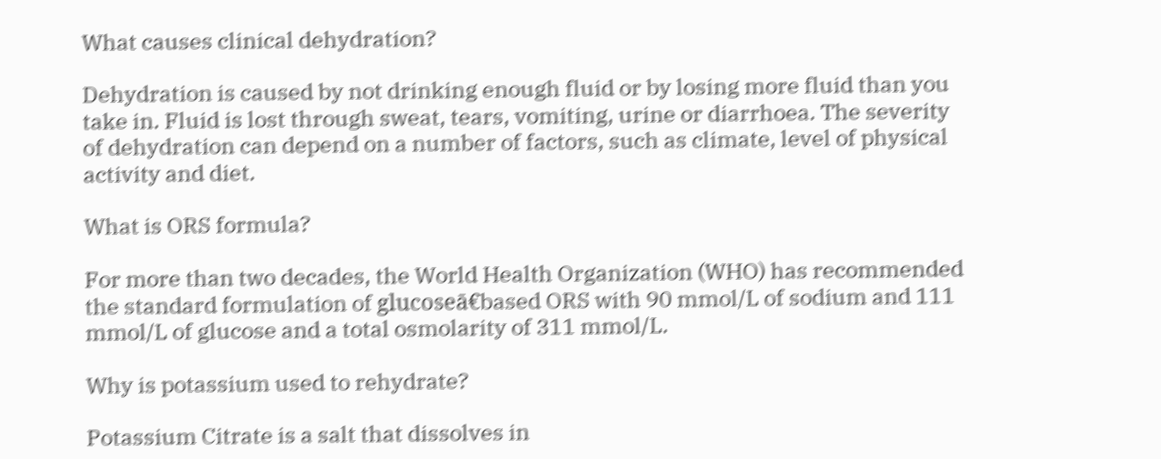What causes clinical dehydration?

Dehydration is caused by not drinking enough fluid or by losing more fluid than you take in. Fluid is lost through sweat, tears, vomiting, urine or diarrhoea. The severity of dehydration can depend on a number of factors, such as climate, level of physical activity and diet.

What is ORS formula?

For more than two decades, the World Health Organization (WHO) has recommended the standard formulation of glucoseā€based ORS with 90 mmol/L of sodium and 111 mmol/L of glucose and a total osmolarity of 311 mmol/L.

Why is potassium used to rehydrate?

Potassium Citrate is a salt that dissolves in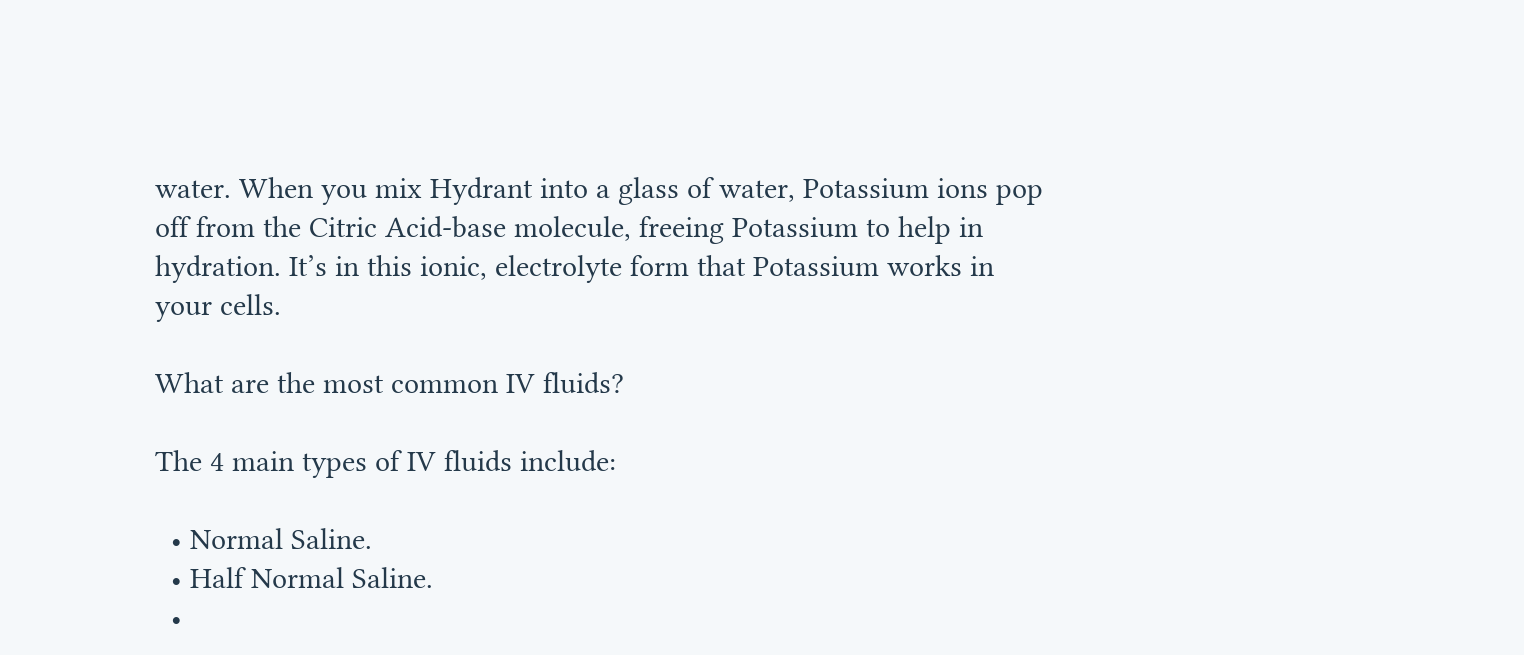water. When you mix Hydrant into a glass of water, Potassium ions pop off from the Citric Acid-base molecule, freeing Potassium to help in hydration. It’s in this ionic, electrolyte form that Potassium works in your cells.

What are the most common IV fluids?

The 4 main types of IV fluids include:

  • Normal Saline.
  • Half Normal Saline.
  •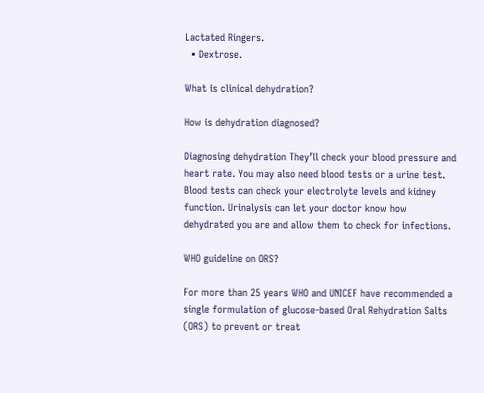Lactated Ringers.
  • Dextrose.

What is clinical dehydration?

How is dehydration diagnosed?

Diagnosing dehydration They’ll check your blood pressure and heart rate. You may also need blood tests or a urine test. Blood tests can check your electrolyte levels and kidney function. Urinalysis can let your doctor know how dehydrated you are and allow them to check for infections.

WHO guideline on ORS?

For more than 25 years WHO and UNICEF have recommended a single formulation of glucose-based Oral Rehydration Salts (ORS) to prevent or treat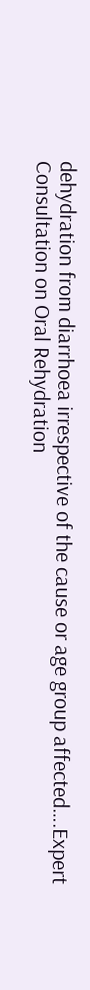dehydration from diarrhoea irrespective of the cause or age group affected….Expert Consultation on Oral Rehydration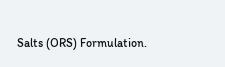Salts (ORS) Formulation.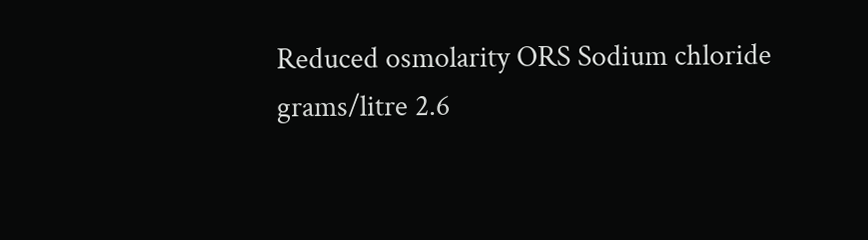Reduced osmolarity ORS Sodium chloride
grams/litre 2.6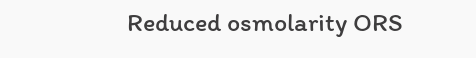Reduced osmolarity ORS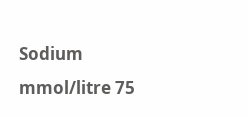Sodium
mmol/litre 75